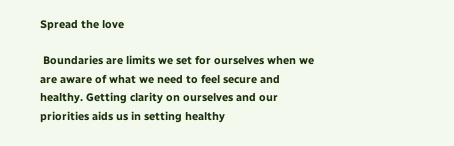Spread the love

 Boundaries are limits we set for ourselves when we are aware of what we need to feel secure and healthy. Getting clarity on ourselves and our priorities aids us in setting healthy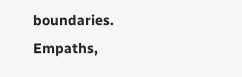boundaries.  Empaths,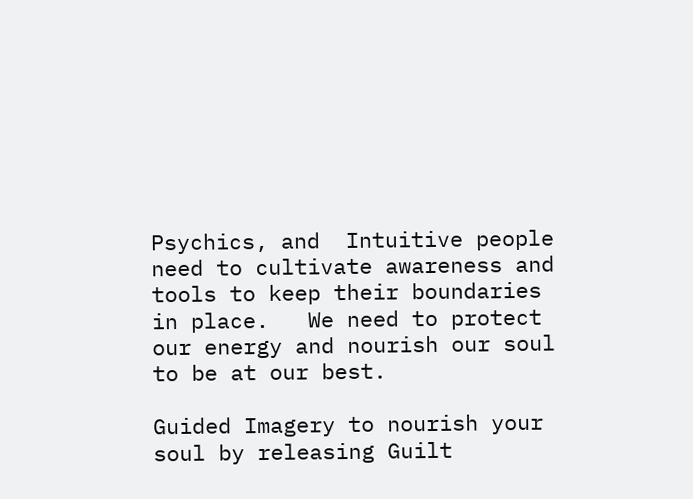Psychics, and  Intuitive people need to cultivate awareness and tools to keep their boundaries in place.   We need to protect our energy and nourish our soul to be at our best.

Guided Imagery to nourish your soul by releasing Guilt